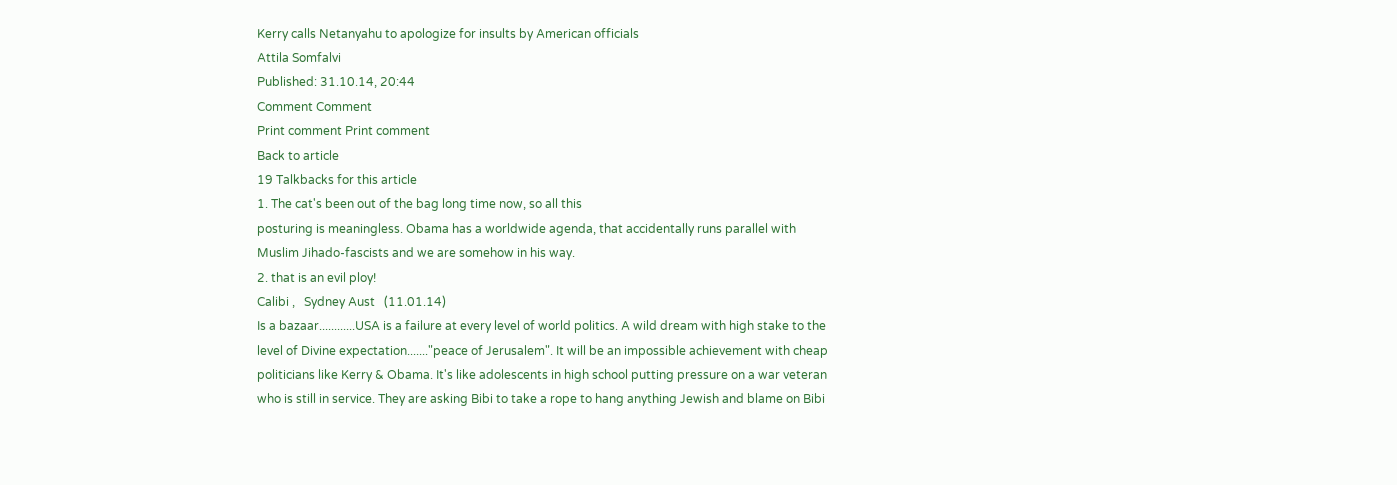Kerry calls Netanyahu to apologize for insults by American officials
Attila Somfalvi
Published: 31.10.14, 20:44
Comment Comment
Print comment Print comment
Back to article
19 Talkbacks for this article
1. The cat's been out of the bag long time now, so all this
posturing is meaningless. Obama has a worldwide agenda, that accidentally runs parallel with Muslim Jihado-fascists and we are somehow in his way.
2. that is an evil ploy!
Calibi ,   Sydney Aust   (11.01.14)
Is a bazaar............USA is a failure at every level of world politics. A wild dream with high stake to the level of Divine expectation......."peace of Jerusalem". It will be an impossible achievement with cheap politicians like Kerry & Obama. It's like adolescents in high school putting pressure on a war veteran who is still in service. They are asking Bibi to take a rope to hang anything Jewish and blame on Bibi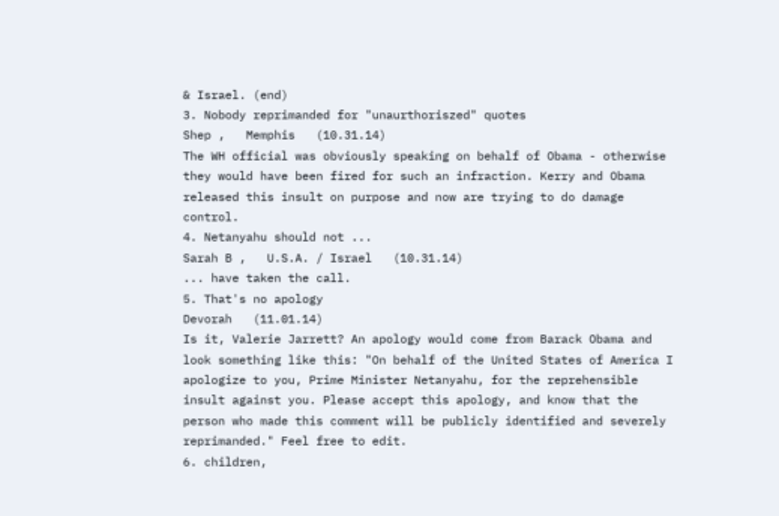& Israel. (end)
3. Nobody reprimanded for "unaurthoriszed" quotes
Shep ,   Memphis   (10.31.14)
The WH official was obviously speaking on behalf of Obama - otherwise they would have been fired for such an infraction. Kerry and Obama released this insult on purpose and now are trying to do damage control.
4. Netanyahu should not ...
Sarah B ,   U.S.A. / Israel   (10.31.14)
... have taken the call.
5. That's no apology
Devorah   (11.01.14)
Is it, Valerie Jarrett? An apology would come from Barack Obama and look something like this: "On behalf of the United States of America I apologize to you, Prime Minister Netanyahu, for the reprehensible insult against you. Please accept this apology, and know that the person who made this comment will be publicly identified and severely reprimanded." Feel free to edit.
6. children,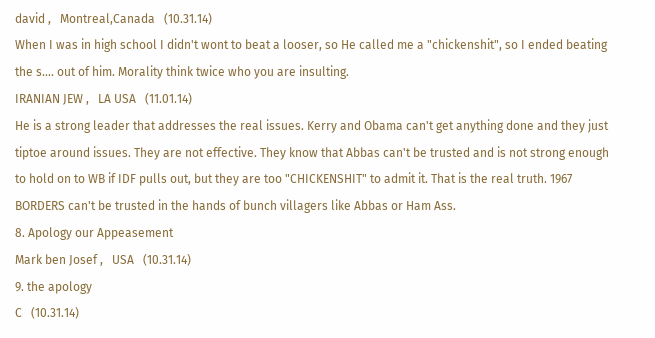david ,   Montreal,Canada   (10.31.14)
When I was in high school I didn't wont to beat a looser, so He called me a "chickenshit", so I ended beating the s.... out of him. Morality think twice who you are insulting.
IRANIAN JEW ,   LA USA   (11.01.14)
He is a strong leader that addresses the real issues. Kerry and Obama can't get anything done and they just tiptoe around issues. They are not effective. They know that Abbas can't be trusted and is not strong enough to hold on to WB if IDF pulls out, but they are too "CHICKENSHIT" to admit it. That is the real truth. 1967 BORDERS can't be trusted in the hands of bunch villagers like Abbas or Ham Ass.
8. Apology our Appeasement
Mark ben Josef ,   USA   (10.31.14)
9. the apology
C   (10.31.14)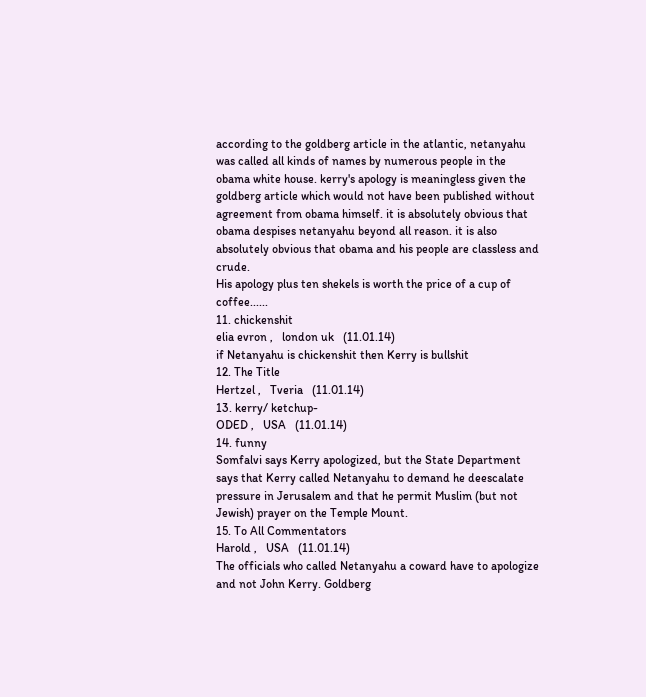according to the goldberg article in the atlantic, netanyahu was called all kinds of names by numerous people in the obama white house. kerry's apology is meaningless given the goldberg article which would not have been published without agreement from obama himself. it is absolutely obvious that obama despises netanyahu beyond all reason. it is also absolutely obvious that obama and his people are classless and crude.
His apology plus ten shekels is worth the price of a cup of coffee......
11. chickenshit
elia evron ,   london uk   (11.01.14)
if Netanyahu is chickenshit then Kerry is bullshit
12. The Title
Hertzel ,   Tveria   (11.01.14)
13. kerry/ ketchup-
ODED ,   USA   (11.01.14)
14. funny
Somfalvi says Kerry apologized, but the State Department says that Kerry called Netanyahu to demand he deescalate pressure in Jerusalem and that he permit Muslim (but not Jewish) prayer on the Temple Mount.
15. To All Commentators
Harold ,   USA   (11.01.14)
The officials who called Netanyahu a coward have to apologize and not John Kerry. Goldberg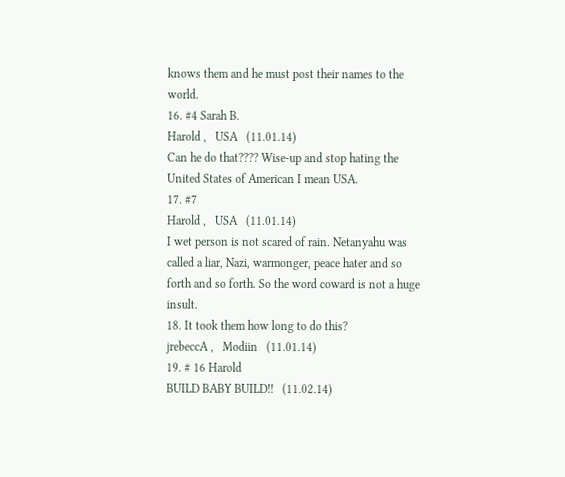knows them and he must post their names to the world.
16. #4 Sarah B.
Harold ,   USA   (11.01.14)
Can he do that???? Wise-up and stop hating the United States of American I mean USA.
17. #7
Harold ,   USA   (11.01.14)
I wet person is not scared of rain. Netanyahu was called a liar, Nazi, warmonger, peace hater and so forth and so forth. So the word coward is not a huge insult.
18. It took them how long to do this?
jrebeccA ,   Modiin   (11.01.14)
19. # 16 Harold
BUILD BABY BUILD!!   (11.02.14)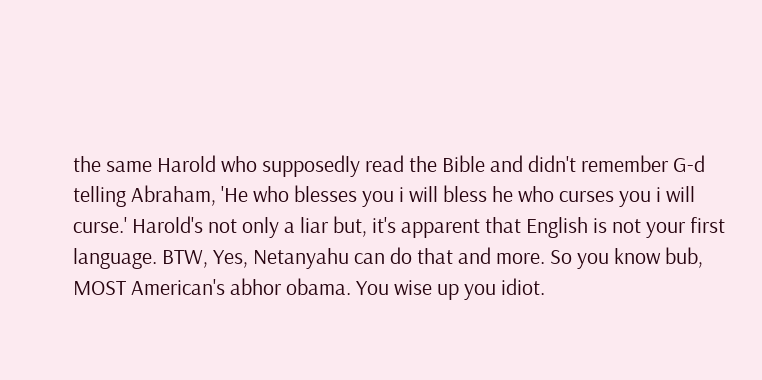the same Harold who supposedly read the Bible and didn't remember G-d telling Abraham, 'He who blesses you i will bless he who curses you i will curse.' Harold's not only a liar but, it's apparent that English is not your first language. BTW, Yes, Netanyahu can do that and more. So you know bub, MOST American's abhor obama. You wise up you idiot.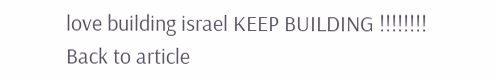love building israel KEEP BUILDING !!!!!!!!
Back to article